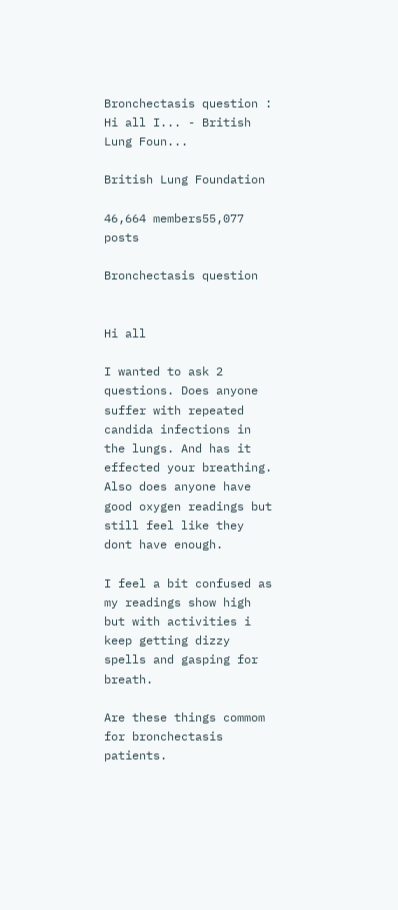Bronchectasis question : Hi all I... - British Lung Foun...

British Lung Foundation

46,664 members55,077 posts

Bronchectasis question


Hi all

I wanted to ask 2 questions. Does anyone suffer with repeated candida infections in the lungs. And has it effected your breathing. Also does anyone have good oxygen readings but still feel like they dont have enough.

I feel a bit confused as my readings show high but with activities i keep getting dizzy spells and gasping for breath.

Are these things commom for bronchectasis patients.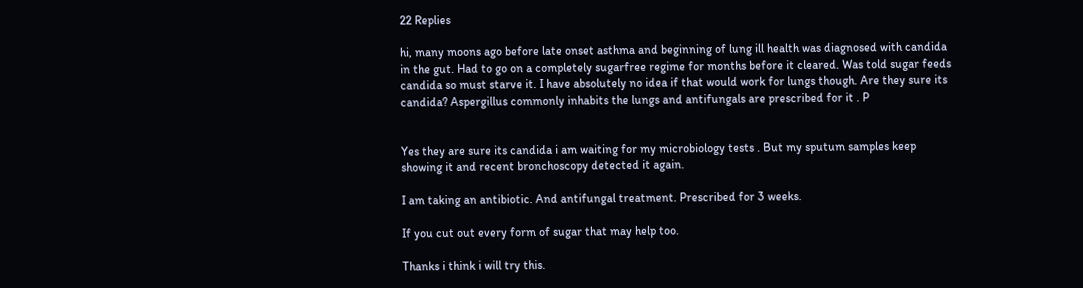22 Replies

hi, many moons ago before late onset asthma and beginning of lung ill health was diagnosed with candida in the gut. Had to go on a completely sugarfree regime for months before it cleared. Was told sugar feeds candida so must starve it. I have absolutely no idea if that would work for lungs though. Are they sure its candida? Aspergillus commonly inhabits the lungs and antifungals are prescribed for it . P


Yes they are sure its candida i am waiting for my microbiology tests . But my sputum samples keep showing it and recent bronchoscopy detected it again.

I am taking an antibiotic. And antifungal treatment. Prescribed for 3 weeks.

If you cut out every form of sugar that may help too.

Thanks i think i will try this.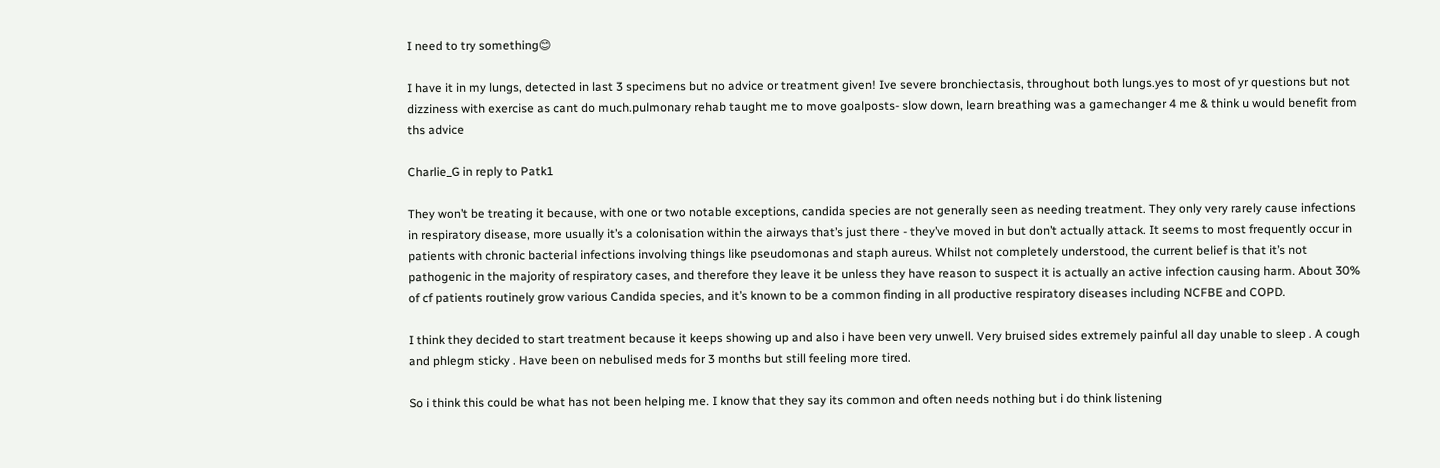I need to try something😊

I have it in my lungs, detected in last 3 specimens but no advice or treatment given! Ive severe bronchiectasis, throughout both lungs.yes to most of yr questions but not dizziness with exercise as cant do much.pulmonary rehab taught me to move goalposts- slow down, learn breathing was a gamechanger 4 me & think u would benefit from ths advice

Charlie_G in reply to Patk1

They won’t be treating it because, with one or two notable exceptions, candida species are not generally seen as needing treatment. They only very rarely cause infections in respiratory disease, more usually it’s a colonisation within the airways that’s just there - they’ve moved in but don’t actually attack. It seems to most frequently occur in patients with chronic bacterial infections involving things like pseudomonas and staph aureus. Whilst not completely understood, the current belief is that it’s not pathogenic in the majority of respiratory cases, and therefore they leave it be unless they have reason to suspect it is actually an active infection causing harm. About 30% of cf patients routinely grow various Candida species, and it’s known to be a common finding in all productive respiratory diseases including NCFBE and COPD.

I think they decided to start treatment because it keeps showing up and also i have been very unwell. Very bruised sides extremely painful all day unable to sleep . A cough and phlegm sticky . Have been on nebulised meds for 3 months but still feeling more tired.

So i think this could be what has not been helping me. I know that they say its common and often needs nothing but i do think listening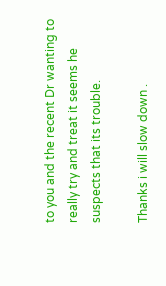to you and the recent Dr wanting to really try and treat it seems he suspects that its trouble.

Thanks i will slow down .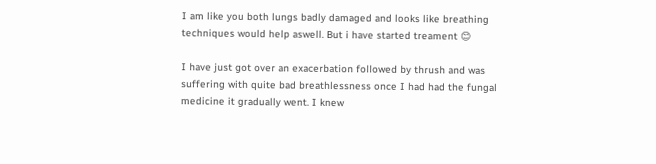I am like you both lungs badly damaged and looks like breathing techniques would help aswell. But i have started treament 😊

I have just got over an exacerbation followed by thrush and was suffering with quite bad breathlessness once I had had the fungal medicine it gradually went. I knew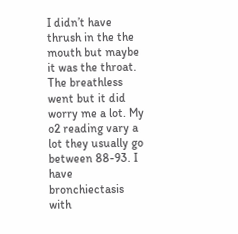I didn’t have thrush in the the mouth but maybe it was the throat. The breathless went but it did worry me a lot. My o2 reading vary a lot they usually go between 88-93. I have bronchiectasis with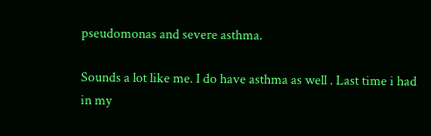pseudomonas and severe asthma.

Sounds a lot like me. I do have asthma as well . Last time i had in my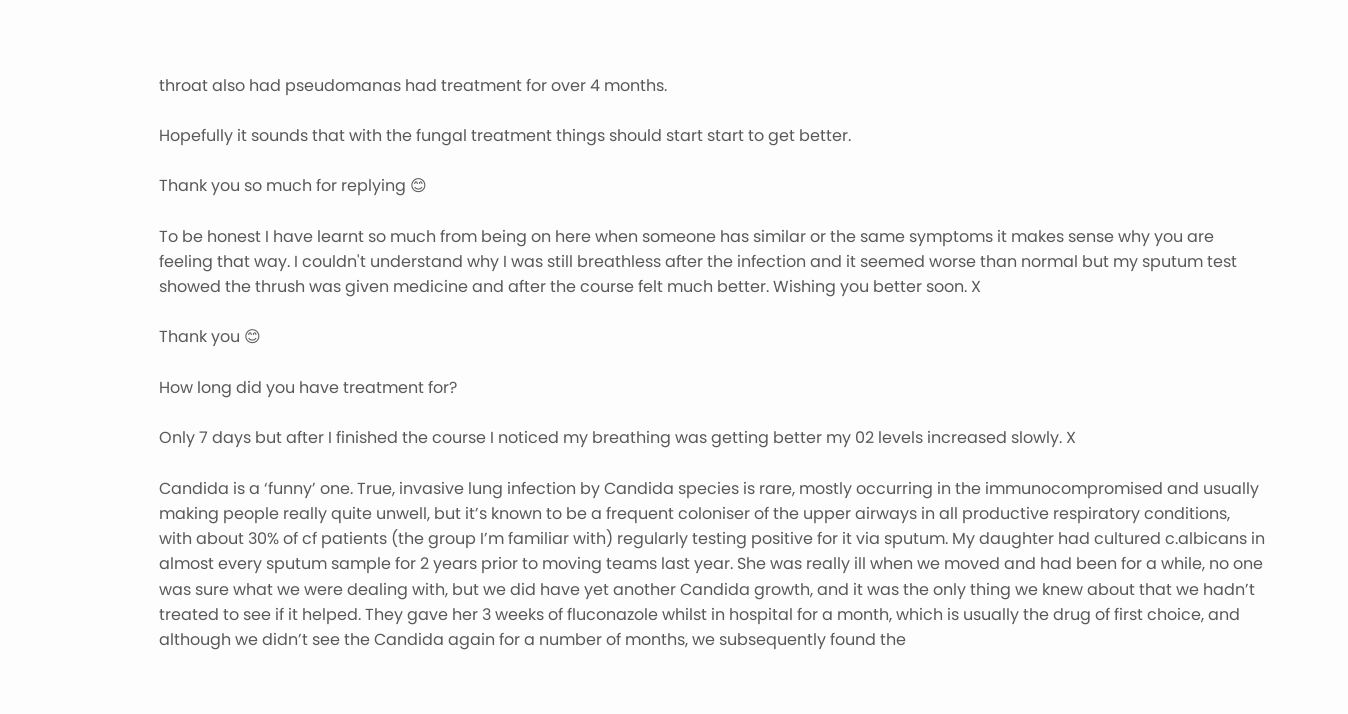throat also had pseudomanas had treatment for over 4 months.

Hopefully it sounds that with the fungal treatment things should start start to get better.

Thank you so much for replying 😊

To be honest I have learnt so much from being on here when someone has similar or the same symptoms it makes sense why you are feeling that way. I couldn't understand why I was still breathless after the infection and it seemed worse than normal but my sputum test showed the thrush was given medicine and after the course felt much better. Wishing you better soon. X

Thank you 😊

How long did you have treatment for?

Only 7 days but after I finished the course I noticed my breathing was getting better my 02 levels increased slowly. X

Candida is a ‘funny’ one. True, invasive lung infection by Candida species is rare, mostly occurring in the immunocompromised and usually making people really quite unwell, but it’s known to be a frequent coloniser of the upper airways in all productive respiratory conditions, with about 30% of cf patients (the group I’m familiar with) regularly testing positive for it via sputum. My daughter had cultured c.albicans in almost every sputum sample for 2 years prior to moving teams last year. She was really ill when we moved and had been for a while, no one was sure what we were dealing with, but we did have yet another Candida growth, and it was the only thing we knew about that we hadn’t treated to see if it helped. They gave her 3 weeks of fluconazole whilst in hospital for a month, which is usually the drug of first choice, and although we didn’t see the Candida again for a number of months, we subsequently found the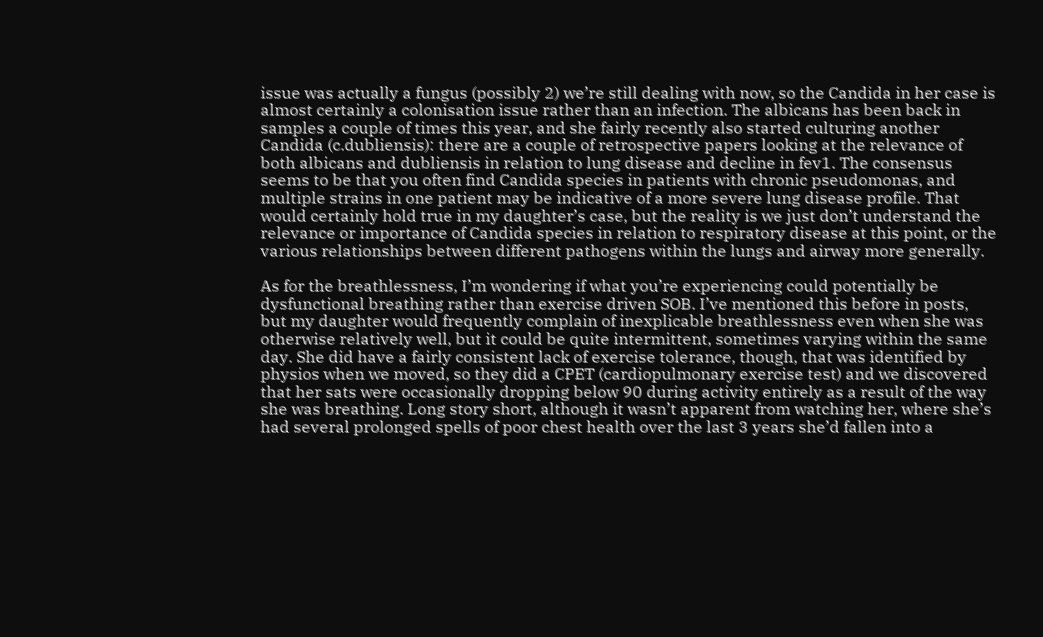issue was actually a fungus (possibly 2) we’re still dealing with now, so the Candida in her case is almost certainly a colonisation issue rather than an infection. The albicans has been back in samples a couple of times this year, and she fairly recently also started culturing another Candida (c.dubliensis): there are a couple of retrospective papers looking at the relevance of both albicans and dubliensis in relation to lung disease and decline in fev1. The consensus seems to be that you often find Candida species in patients with chronic pseudomonas, and multiple strains in one patient may be indicative of a more severe lung disease profile. That would certainly hold true in my daughter’s case, but the reality is we just don’t understand the relevance or importance of Candida species in relation to respiratory disease at this point, or the various relationships between different pathogens within the lungs and airway more generally.

As for the breathlessness, I’m wondering if what you’re experiencing could potentially be dysfunctional breathing rather than exercise driven SOB. I’ve mentioned this before in posts, but my daughter would frequently complain of inexplicable breathlessness even when she was otherwise relatively well, but it could be quite intermittent, sometimes varying within the same day. She did have a fairly consistent lack of exercise tolerance, though, that was identified by physios when we moved, so they did a CPET (cardiopulmonary exercise test) and we discovered that her sats were occasionally dropping below 90 during activity entirely as a result of the way she was breathing. Long story short, although it wasn’t apparent from watching her, where she’s had several prolonged spells of poor chest health over the last 3 years she’d fallen into a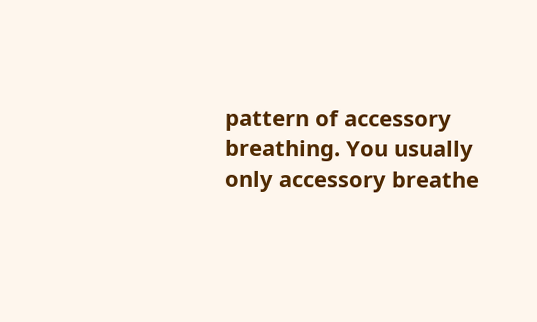pattern of accessory breathing. You usually only accessory breathe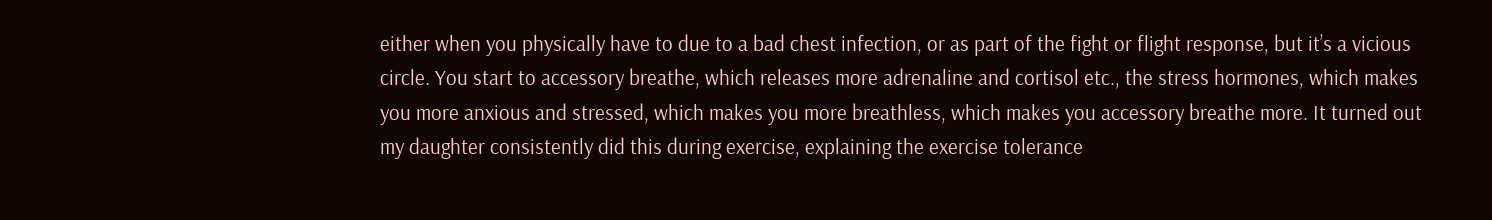either when you physically have to due to a bad chest infection, or as part of the fight or flight response, but it’s a vicious circle. You start to accessory breathe, which releases more adrenaline and cortisol etc., the stress hormones, which makes you more anxious and stressed, which makes you more breathless, which makes you accessory breathe more. It turned out my daughter consistently did this during exercise, explaining the exercise tolerance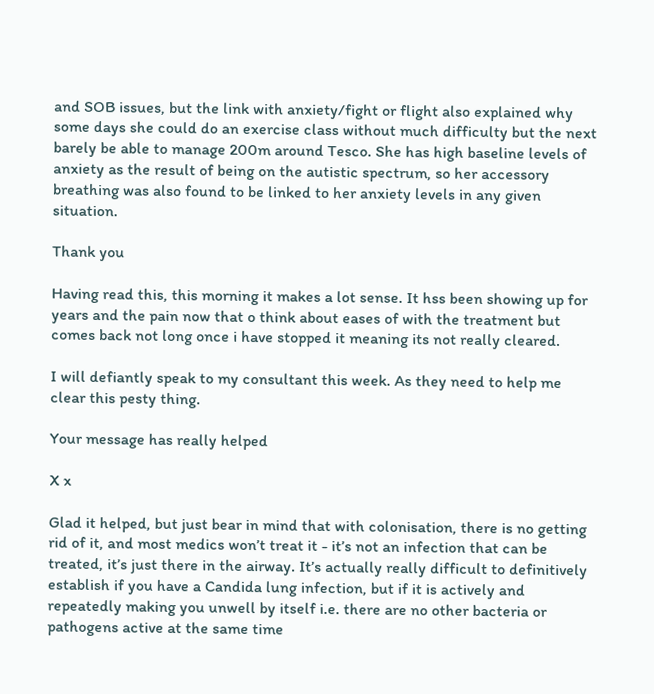and SOB issues, but the link with anxiety/fight or flight also explained why some days she could do an exercise class without much difficulty but the next barely be able to manage 200m around Tesco. She has high baseline levels of anxiety as the result of being on the autistic spectrum, so her accessory breathing was also found to be linked to her anxiety levels in any given situation.

Thank you

Having read this, this morning it makes a lot sense. It hss been showing up for years and the pain now that o think about eases of with the treatment but comes back not long once i have stopped it meaning its not really cleared.

I will defiantly speak to my consultant this week. As they need to help me clear this pesty thing.

Your message has really helped

X x

Glad it helped, but just bear in mind that with colonisation, there is no getting rid of it, and most medics won’t treat it - it’s not an infection that can be treated, it’s just there in the airway. It’s actually really difficult to definitively establish if you have a Candida lung infection, but if it is actively and repeatedly making you unwell by itself i.e. there are no other bacteria or pathogens active at the same time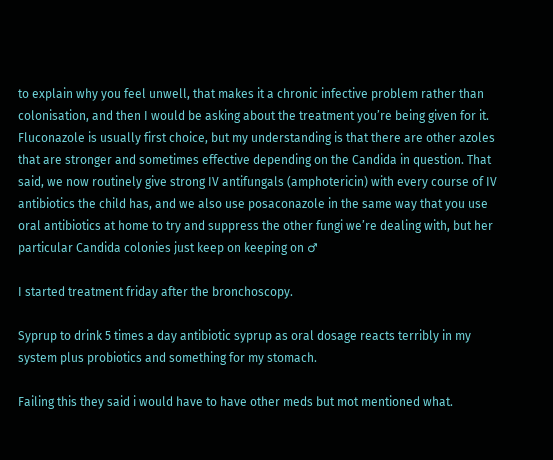to explain why you feel unwell, that makes it a chronic infective problem rather than colonisation, and then I would be asking about the treatment you’re being given for it. Fluconazole is usually first choice, but my understanding is that there are other azoles that are stronger and sometimes effective depending on the Candida in question. That said, we now routinely give strong IV antifungals (amphotericin) with every course of IV antibiotics the child has, and we also use posaconazole in the same way that you use oral antibiotics at home to try and suppress the other fungi we’re dealing with, but her particular Candida colonies just keep on keeping on ♂

I started treatment friday after the bronchoscopy.

Syprup to drink 5 times a day antibiotic syprup as oral dosage reacts terribly in my system plus probiotics and something for my stomach.

Failing this they said i would have to have other meds but mot mentioned what.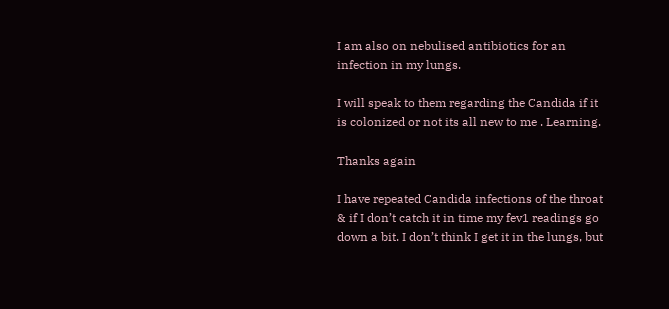I am also on nebulised antibiotics for an infection in my lungs.

I will speak to them regarding the Candida if it is colonized or not its all new to me . Learning.

Thanks again

I have repeated Candida infections of the throat & if I don’t catch it in time my fev1 readings go down a bit. I don’t think I get it in the lungs, but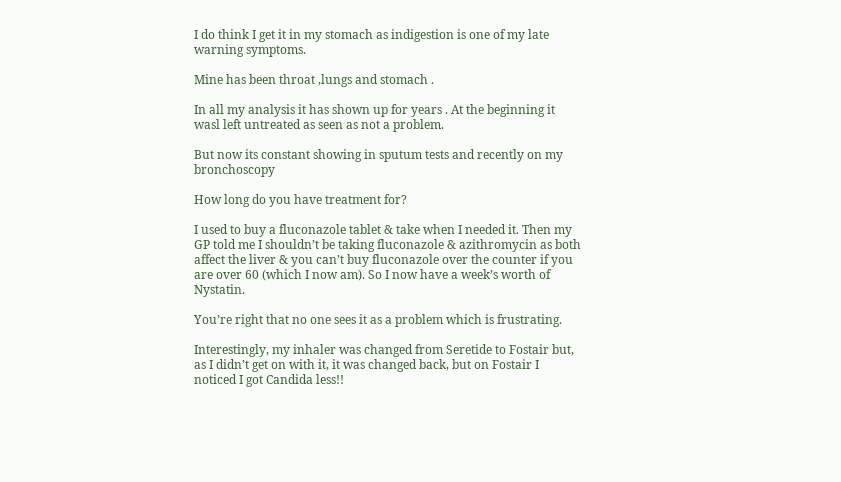I do think I get it in my stomach as indigestion is one of my late warning symptoms.

Mine has been throat ,lungs and stomach .

In all my analysis it has shown up for years . At the beginning it wasl left untreated as seen as not a problem.

But now its constant showing in sputum tests and recently on my bronchoscopy

How long do you have treatment for?

I used to buy a fluconazole tablet & take when I needed it. Then my GP told me I shouldn’t be taking fluconazole & azithromycin as both affect the liver & you can’t buy fluconazole over the counter if you are over 60 (which I now am). So I now have a week’s worth of Nystatin.

You’re right that no one sees it as a problem which is frustrating.

Interestingly, my inhaler was changed from Seretide to Fostair but, as I didn’t get on with it, it was changed back, but on Fostair I noticed I got Candida less!!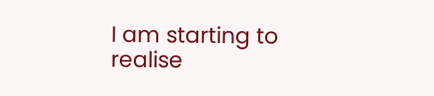I am starting to realise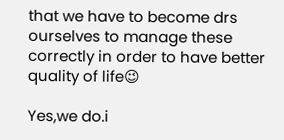that we have to become drs ourselves to manage these correctly in order to have better quality of life😉

Yes,we do.i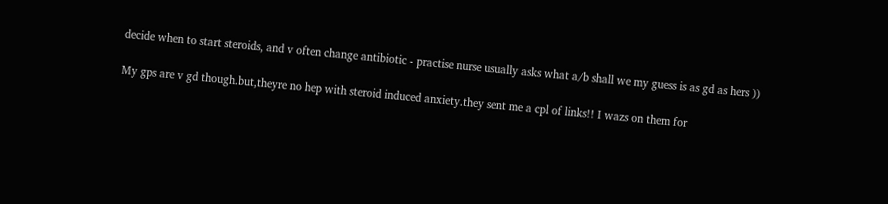decide when to start steroids, and v often change antibiotic - practise nurse usually asks what a/b shall we my guess is as gd as hers ))

My gps are v gd though.but,theyre no hep with steroid induced anxiety.they sent me a cpl of links!! I wazs on them for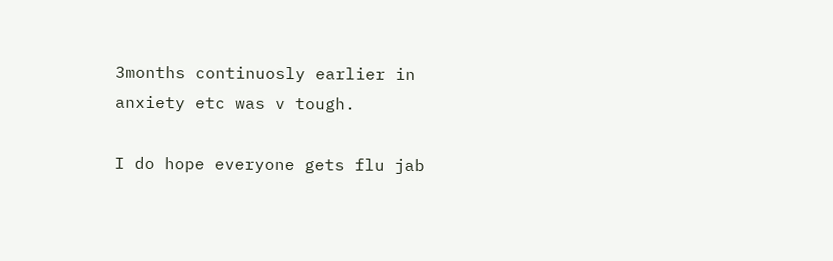3months continuosly earlier in anxiety etc was v tough.

I do hope everyone gets flu jab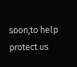soon,to help protect us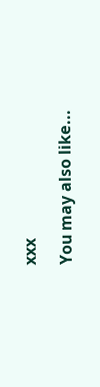xxx

You may also like...